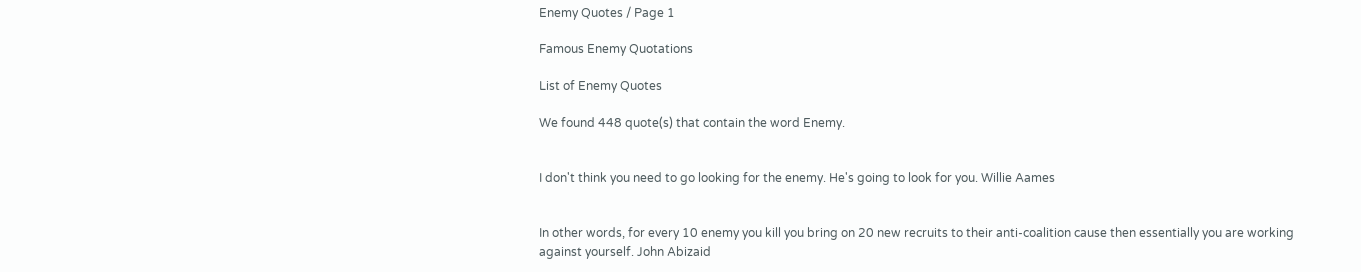Enemy Quotes / Page 1

Famous Enemy Quotations

List of Enemy Quotes

We found 448 quote(s) that contain the word Enemy.


I don't think you need to go looking for the enemy. He's going to look for you. Willie Aames


In other words, for every 10 enemy you kill you bring on 20 new recruits to their anti-coalition cause then essentially you are working against yourself. John Abizaid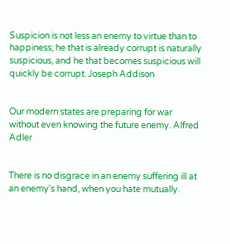Suspicion is not less an enemy to virtue than to happiness; he that is already corrupt is naturally suspicious, and he that becomes suspicious will quickly be corrupt. Joseph Addison


Our modern states are preparing for war without even knowing the future enemy. Alfred Adler


There is no disgrace in an enemy suffering ill at an enemy's hand, when you hate mutually.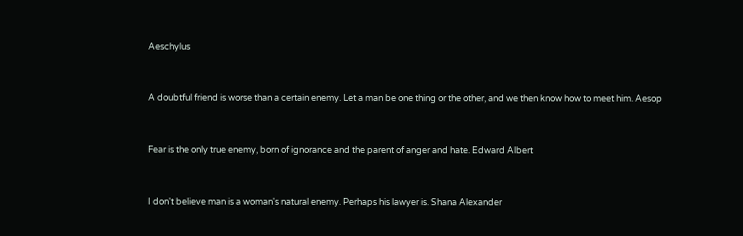Aeschylus


A doubtful friend is worse than a certain enemy. Let a man be one thing or the other, and we then know how to meet him. Aesop


Fear is the only true enemy, born of ignorance and the parent of anger and hate. Edward Albert


I don't believe man is a woman's natural enemy. Perhaps his lawyer is. Shana Alexander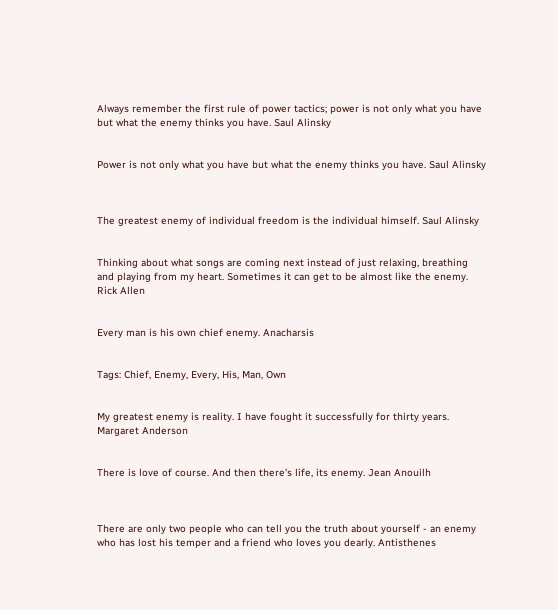Always remember the first rule of power tactics; power is not only what you have but what the enemy thinks you have. Saul Alinsky


Power is not only what you have but what the enemy thinks you have. Saul Alinsky



The greatest enemy of individual freedom is the individual himself. Saul Alinsky


Thinking about what songs are coming next instead of just relaxing, breathing and playing from my heart. Sometimes it can get to be almost like the enemy. Rick Allen


Every man is his own chief enemy. Anacharsis


Tags: Chief, Enemy, Every, His, Man, Own


My greatest enemy is reality. I have fought it successfully for thirty years. Margaret Anderson


There is love of course. And then there's life, its enemy. Jean Anouilh



There are only two people who can tell you the truth about yourself - an enemy who has lost his temper and a friend who loves you dearly. Antisthenes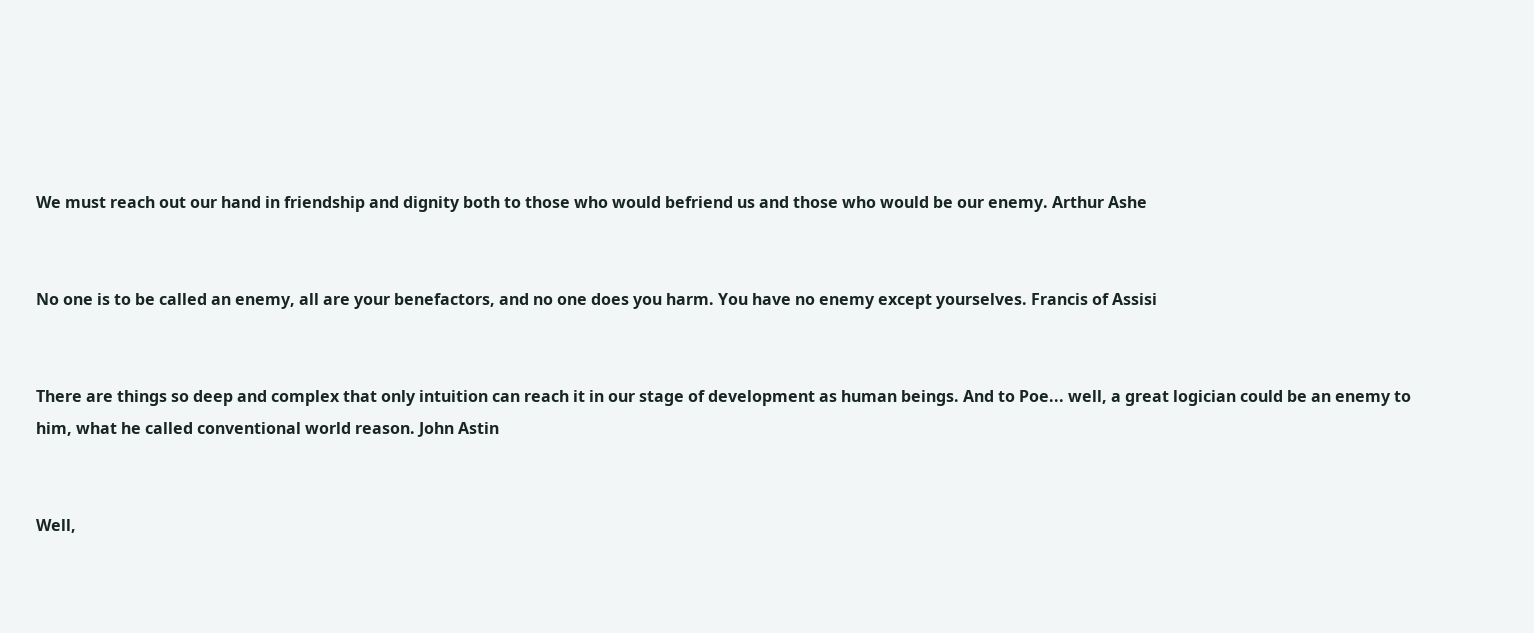We must reach out our hand in friendship and dignity both to those who would befriend us and those who would be our enemy. Arthur Ashe


No one is to be called an enemy, all are your benefactors, and no one does you harm. You have no enemy except yourselves. Francis of Assisi


There are things so deep and complex that only intuition can reach it in our stage of development as human beings. And to Poe... well, a great logician could be an enemy to him, what he called conventional world reason. John Astin


Well,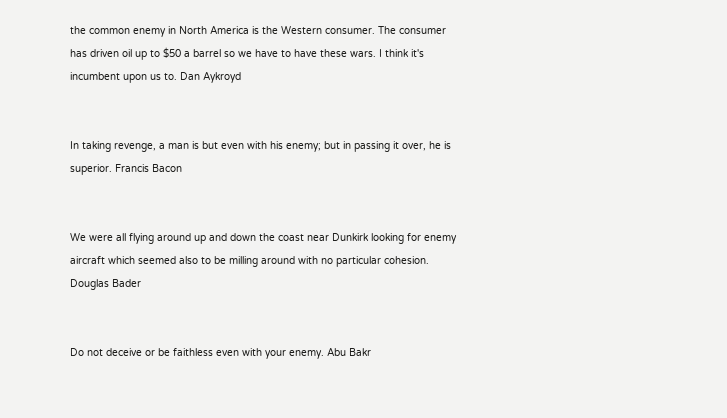the common enemy in North America is the Western consumer. The consumer has driven oil up to $50 a barrel so we have to have these wars. I think it's incumbent upon us to. Dan Aykroyd


In taking revenge, a man is but even with his enemy; but in passing it over, he is superior. Francis Bacon


We were all flying around up and down the coast near Dunkirk looking for enemy aircraft which seemed also to be milling around with no particular cohesion. Douglas Bader


Do not deceive or be faithless even with your enemy. Abu Bakr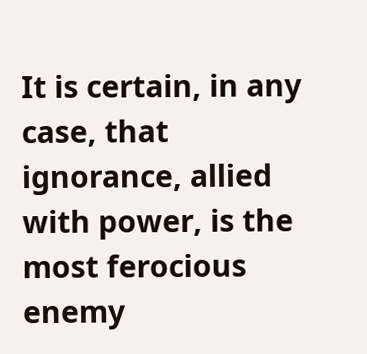It is certain, in any case, that ignorance, allied with power, is the most ferocious enemy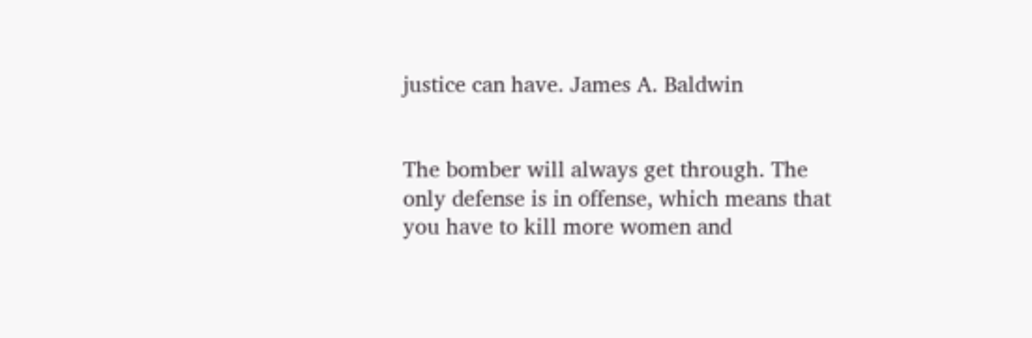justice can have. James A. Baldwin


The bomber will always get through. The only defense is in offense, which means that you have to kill more women and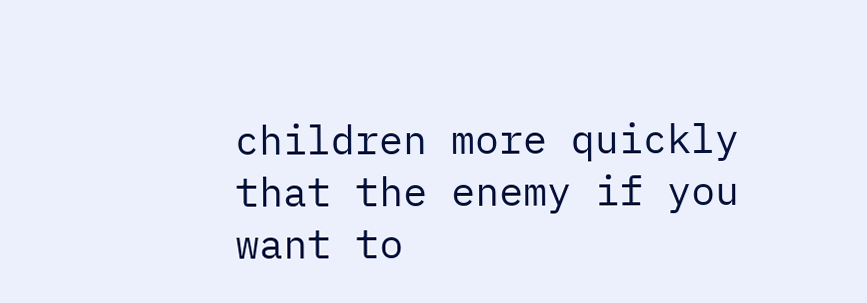children more quickly that the enemy if you want to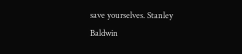save yourselves. Stanley Baldwin